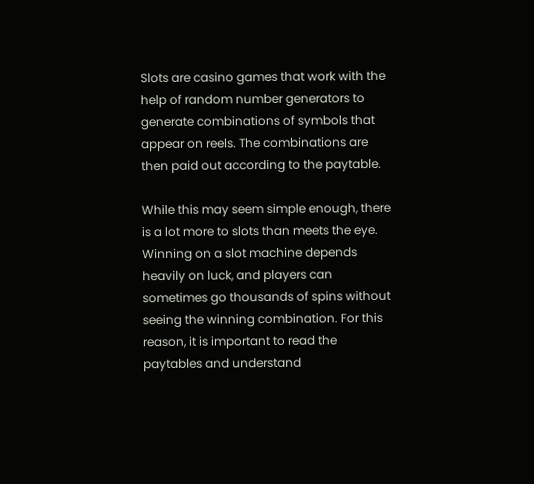Slots are casino games that work with the help of random number generators to generate combinations of symbols that appear on reels. The combinations are then paid out according to the paytable.

While this may seem simple enough, there is a lot more to slots than meets the eye. Winning on a slot machine depends heavily on luck, and players can sometimes go thousands of spins without seeing the winning combination. For this reason, it is important to read the paytables and understand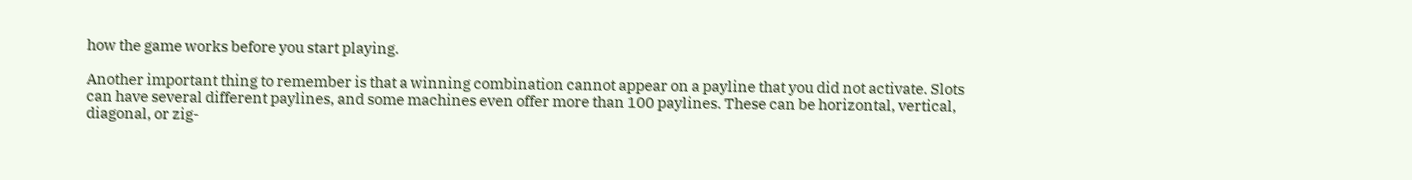how the game works before you start playing.

Another important thing to remember is that a winning combination cannot appear on a payline that you did not activate. Slots can have several different paylines, and some machines even offer more than 100 paylines. These can be horizontal, vertical, diagonal, or zig-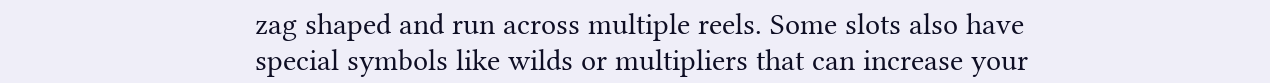zag shaped and run across multiple reels. Some slots also have special symbols like wilds or multipliers that can increase your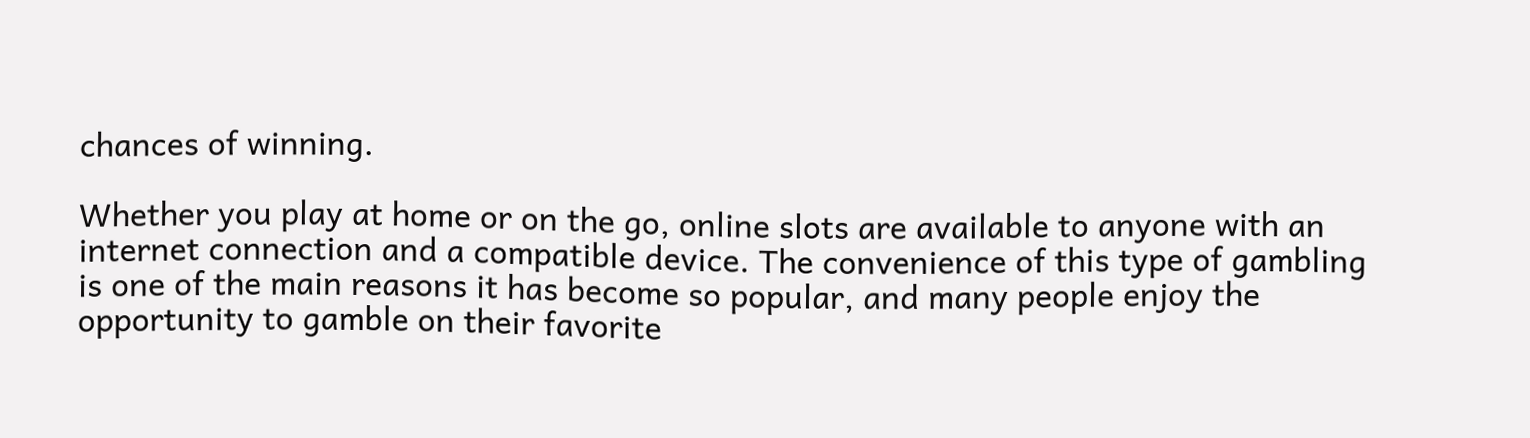chances of winning.

Whether you play at home or on the go, online slots are available to anyone with an internet connection and a compatible device. The convenience of this type of gambling is one of the main reasons it has become so popular, and many people enjoy the opportunity to gamble on their favorite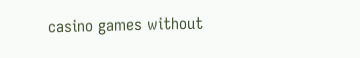casino games without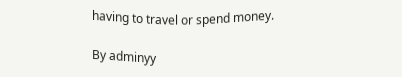having to travel or spend money.

By adminyy